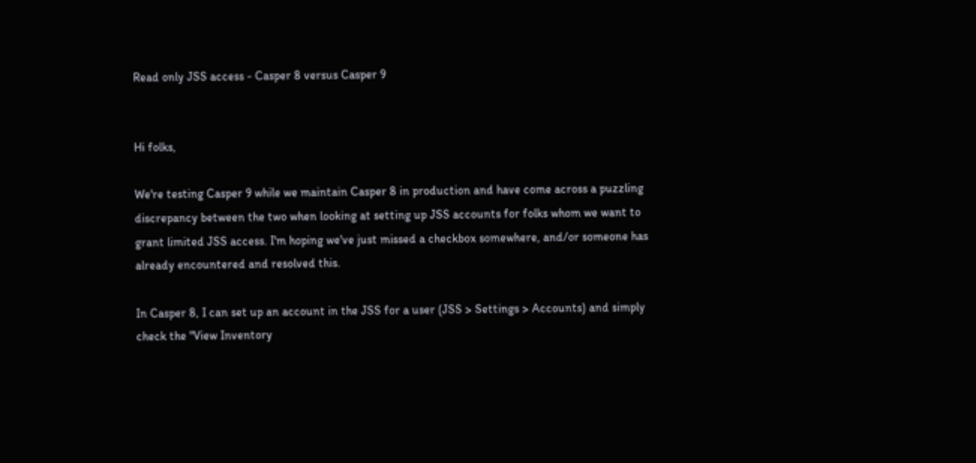Read only JSS access - Casper 8 versus Casper 9


Hi folks,

We're testing Casper 9 while we maintain Casper 8 in production and have come across a puzzling discrepancy between the two when looking at setting up JSS accounts for folks whom we want to grant limited JSS access. I'm hoping we've just missed a checkbox somewhere, and/or someone has already encountered and resolved this.

In Casper 8, I can set up an account in the JSS for a user (JSS > Settings > Accounts) and simply check the "View Inventory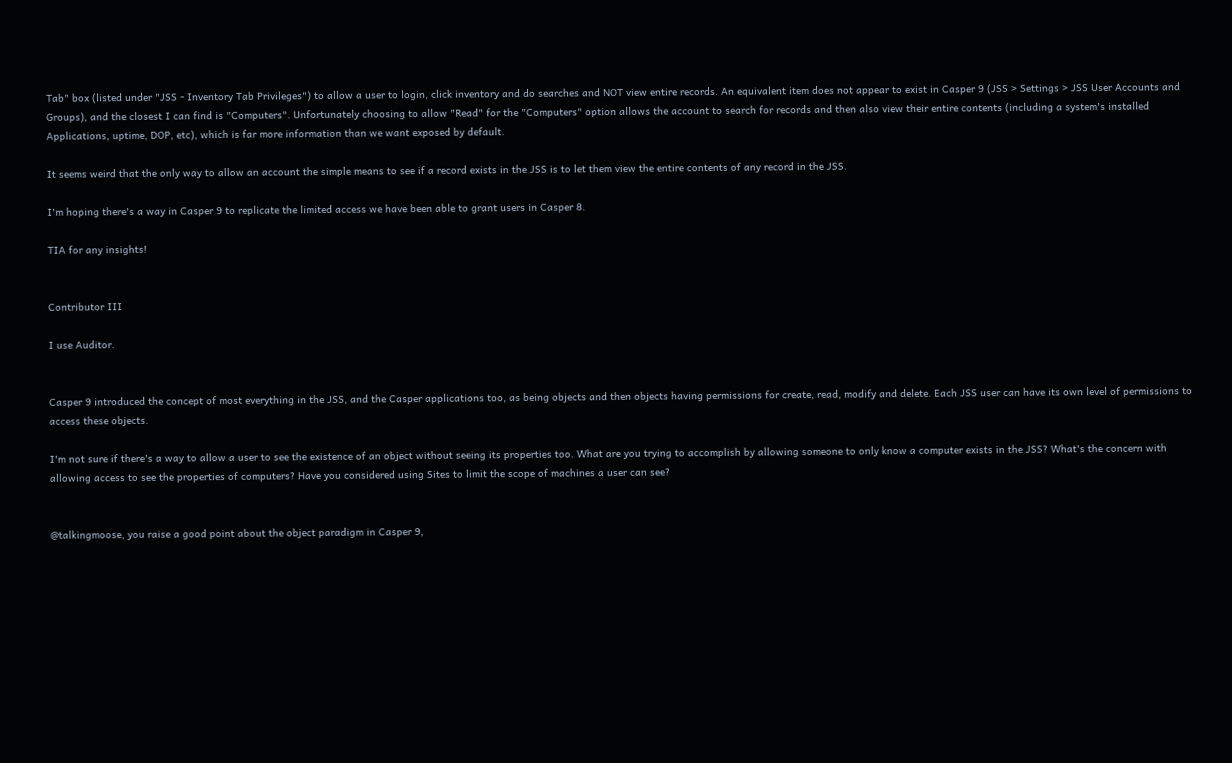Tab" box (listed under "JSS - Inventory Tab Privileges") to allow a user to login, click inventory and do searches and NOT view entire records. An equivalent item does not appear to exist in Casper 9 (JSS > Settings > JSS User Accounts and Groups), and the closest I can find is "Computers". Unfortunately choosing to allow "Read" for the "Computers" option allows the account to search for records and then also view their entire contents (including a system's installed Applications, uptime, DOP, etc), which is far more information than we want exposed by default.

It seems weird that the only way to allow an account the simple means to see if a record exists in the JSS is to let them view the entire contents of any record in the JSS.

I'm hoping there's a way in Casper 9 to replicate the limited access we have been able to grant users in Casper 8.

TIA for any insights!


Contributor III

I use Auditor.


Casper 9 introduced the concept of most everything in the JSS, and the Casper applications too, as being objects and then objects having permissions for create, read, modify and delete. Each JSS user can have its own level of permissions to access these objects.

I'm not sure if there's a way to allow a user to see the existence of an object without seeing its properties too. What are you trying to accomplish by allowing someone to only know a computer exists in the JSS? What's the concern with allowing access to see the properties of computers? Have you considered using Sites to limit the scope of machines a user can see?


@talkingmoose, you raise a good point about the object paradigm in Casper 9,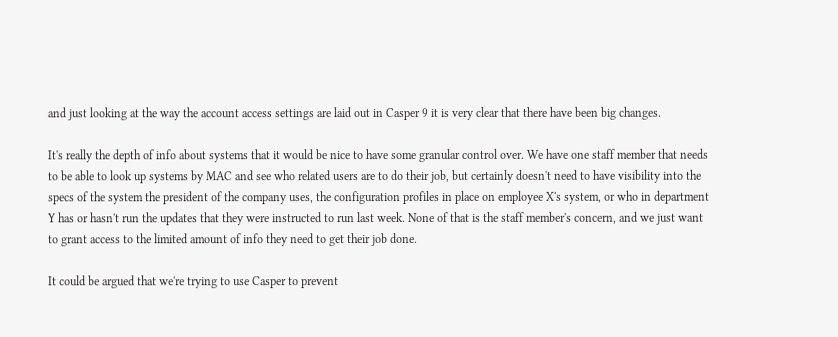and just looking at the way the account access settings are laid out in Casper 9 it is very clear that there have been big changes.

It's really the depth of info about systems that it would be nice to have some granular control over. We have one staff member that needs to be able to look up systems by MAC and see who related users are to do their job, but certainly doesn't need to have visibility into the specs of the system the president of the company uses, the configuration profiles in place on employee X's system, or who in department Y has or hasn't run the updates that they were instructed to run last week. None of that is the staff member's concern, and we just want to grant access to the limited amount of info they need to get their job done.

It could be argued that we're trying to use Casper to prevent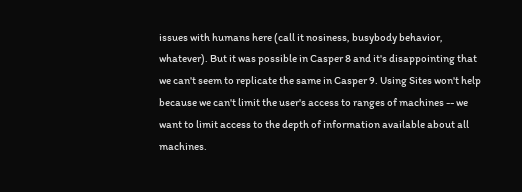issues with humans here (call it nosiness, busybody behavior, whatever). But it was possible in Casper 8 and it's disappointing that we can't seem to replicate the same in Casper 9. Using Sites won't help because we can't limit the user's access to ranges of machines -- we want to limit access to the depth of information available about all machines.